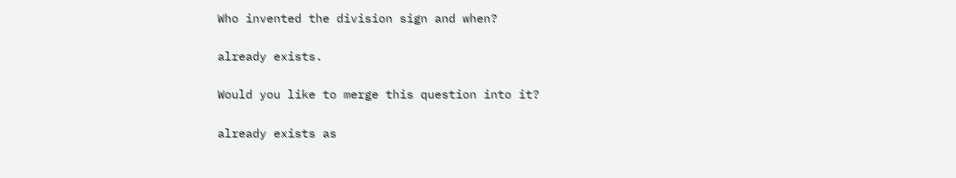Who invented the division sign and when?

already exists.

Would you like to merge this question into it?

already exists as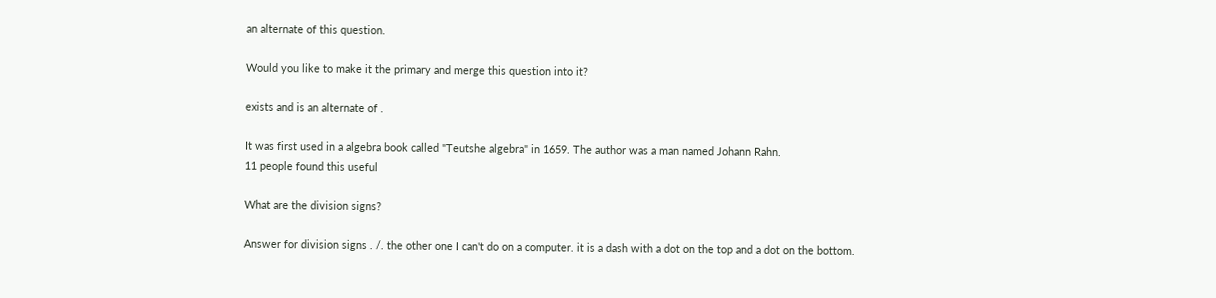an alternate of this question.

Would you like to make it the primary and merge this question into it?

exists and is an alternate of .

It was first used in a algebra book called "Teutshe algebra" in 1659. The author was a man named Johann Rahn.
11 people found this useful

What are the division signs?

Answer for division signs . /. the other one I can't do on a computer. it is a dash with a dot on the top and a dot on the bottom.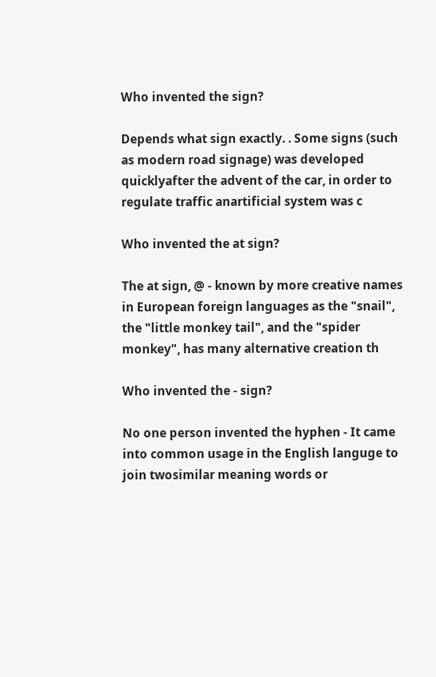Who invented the sign?

Depends what sign exactly. . Some signs (such as modern road signage) was developed quicklyafter the advent of the car, in order to regulate traffic anartificial system was c

Who invented the at sign?

The at sign, @ - known by more creative names in European foreign languages as the "snail", the "little monkey tail", and the "spider monkey", has many alternative creation th

Who invented the - sign?

No one person invented the hyphen - It came into common usage in the English languge to join twosimilar meaning words or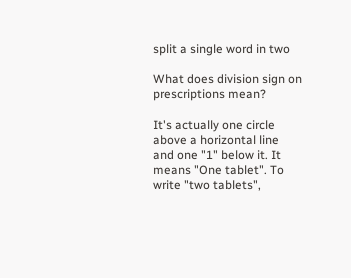split a single word in two

What does division sign on prescriptions mean?

It's actually one circle above a horizontal line and one "1" below it. It means "One tablet". To write "two tablets",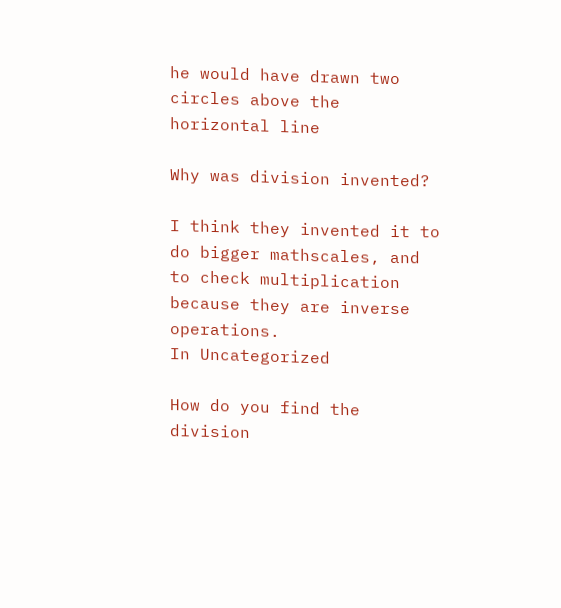he would have drawn two circles above the horizontal line

Why was division invented?

I think they invented it to do bigger mathscales, and to check multiplication because they are inverse operations.
In Uncategorized

How do you find the division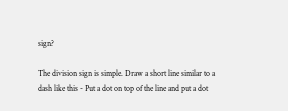sign?

The division sign is simple. Draw a short line similar to a dash like this - Put a dot on top of the line and put a dot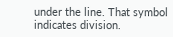under the line. That symbol indicates division.